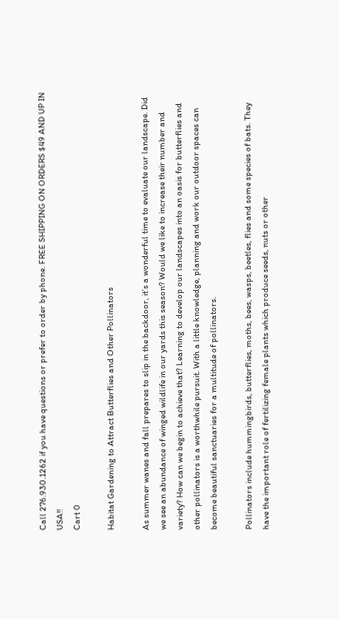Call 276.930.1262 if you have questions or prefer to order by phone. FREE SHIPPING ON ORDERS $49 AND UP IN USA!!
Cart 0

Habitat Gardening to Attract Butterflies and Other Pollinators

As summer wanes and fall prepares to slip in the backdoor, it’s a wonderful time to evaluate our landscape. Did we see an abundance of winged wildlife in our yards this season? Would we like to increase their number and variety? How can we begin to achieve that? Learning to develop our landscapes into an oasis for butterflies and other pollinators is a worthwhile pursuit. With a little knowledge, planning and work our outdoor spaces can become beautiful sanctuaries for a multitude of pollinators.

Pollinators include hummingbirds, butterflies, moths, bees, wasps, beetles, flies and some species of bats. They have the important role of fertilizing female plants which produce seeds, nuts or other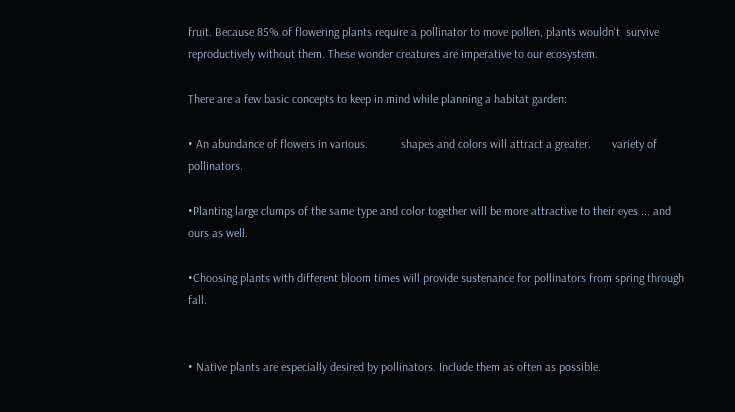fruit. Because 85% of flowering plants require a pollinator to move pollen, plants wouldn't  survive reproductively without them. These wonder creatures are imperative to our ecosystem.

There are a few basic concepts to keep in mind while planning a habitat garden:

• An abundance of flowers in various.           shapes and colors will attract a greater.       variety of pollinators.

•Planting large clumps of the same type and color together will be more attractive to their eyes ... and ours as well.

•Choosing plants with different bloom times will provide sustenance for pollinators from spring through fall.


• Native plants are especially desired by pollinators. Include them as often as possible.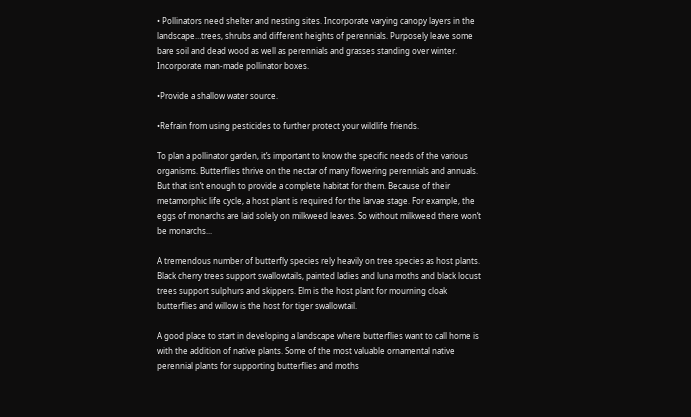• Pollinators need shelter and nesting sites. Incorporate varying canopy layers in the landscape…trees, shrubs and different heights of perennials. Purposely leave some bare soil and dead wood as well as perennials and grasses standing over winter. Incorporate man-made pollinator boxes.

•Provide a shallow water source.

•Refrain from using pesticides to further protect your wildlife friends.

To plan a pollinator garden, it’s important to know the specific needs of the various organisms. Butterflies thrive on the nectar of many flowering perennials and annuals. But that isn’t enough to provide a complete habitat for them. Because of their metamorphic life cycle, a host plant is required for the larvae stage. For example, the eggs of monarchs are laid solely on milkweed leaves. So without milkweed there won’t be monarchs...

A tremendous number of butterfly species rely heavily on tree species as host plants. Black cherry trees support swallowtails, painted ladies and luna moths and black locust trees support sulphurs and skippers. Elm is the host plant for mourning cloak butterflies and willow is the host for tiger swallowtail.

A good place to start in developing a landscape where butterflies want to call home is with the addition of native plants. Some of the most valuable ornamental native perennial plants for supporting butterflies and moths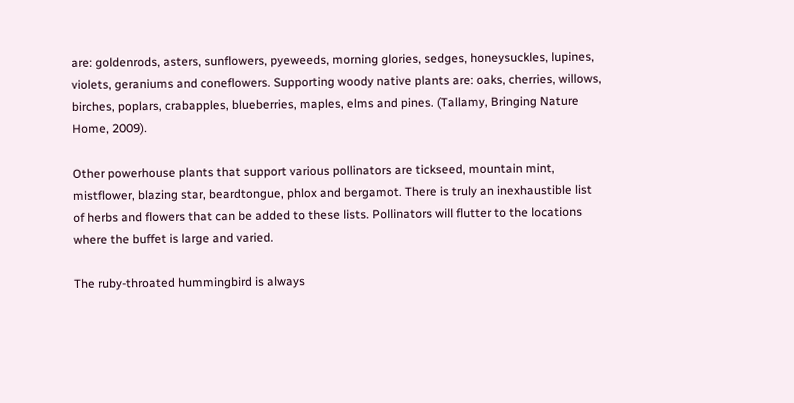are: goldenrods, asters, sunflowers, pyeweeds, morning glories, sedges, honeysuckles, lupines, violets, geraniums and coneflowers. Supporting woody native plants are: oaks, cherries, willows, birches, poplars, crabapples, blueberries, maples, elms and pines. (Tallamy, Bringing Nature Home, 2009).

Other powerhouse plants that support various pollinators are tickseed, mountain mint, mistflower, blazing star, beardtongue, phlox and bergamot. There is truly an inexhaustible list of herbs and flowers that can be added to these lists. Pollinators will flutter to the locations where the buffet is large and varied.

The ruby-throated hummingbird is always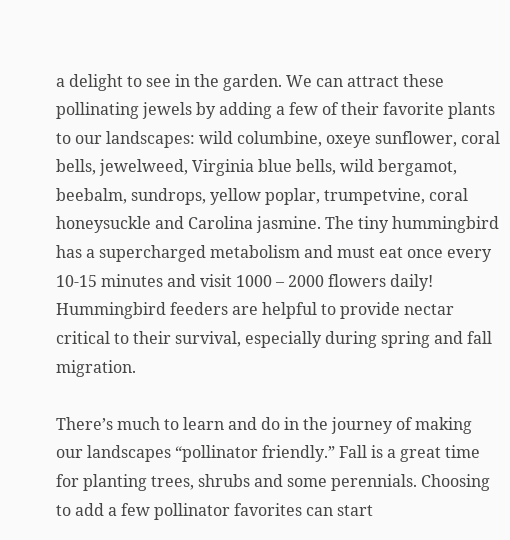a delight to see in the garden. We can attract these pollinating jewels by adding a few of their favorite plants to our landscapes: wild columbine, oxeye sunflower, coral bells, jewelweed, Virginia blue bells, wild bergamot, beebalm, sundrops, yellow poplar, trumpetvine, coral honeysuckle and Carolina jasmine. The tiny hummingbird has a supercharged metabolism and must eat once every 10-15 minutes and visit 1000 – 2000 flowers daily! Hummingbird feeders are helpful to provide nectar critical to their survival, especially during spring and fall migration.

There’s much to learn and do in the journey of making our landscapes “pollinator friendly.” Fall is a great time for planting trees, shrubs and some perennials. Choosing to add a few pollinator favorites can start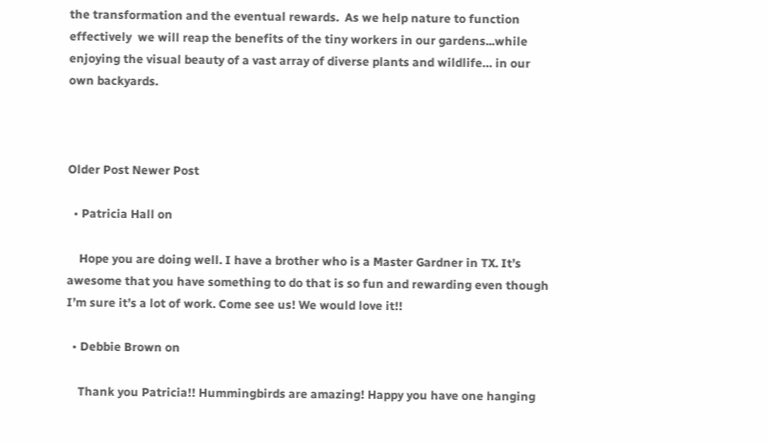the transformation and the eventual rewards.  As we help nature to function effectively  we will reap the benefits of the tiny workers in our gardens...while enjoying the visual beauty of a vast array of diverse plants and wildlife… in our own backyards.



Older Post Newer Post

  • Patricia Hall on

    Hope you are doing well. I have a brother who is a Master Gardner in TX. It’s awesome that you have something to do that is so fun and rewarding even though I’m sure it’s a lot of work. Come see us! We would love it!!

  • Debbie Brown on

    Thank you Patricia!! Hummingbirds are amazing! Happy you have one hanging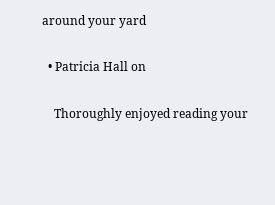around your yard

  • Patricia Hall on

    Thoroughly enjoyed reading your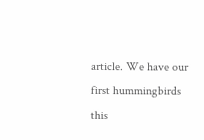article. We have our first hummingbirds this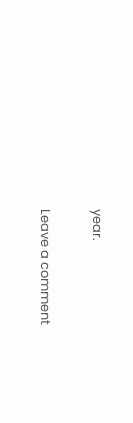year.

Leave a comment